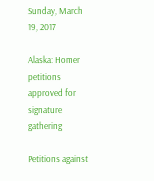Sunday, March 19, 2017

Alaska: Homer petitions approved for signature gathering

Petitions against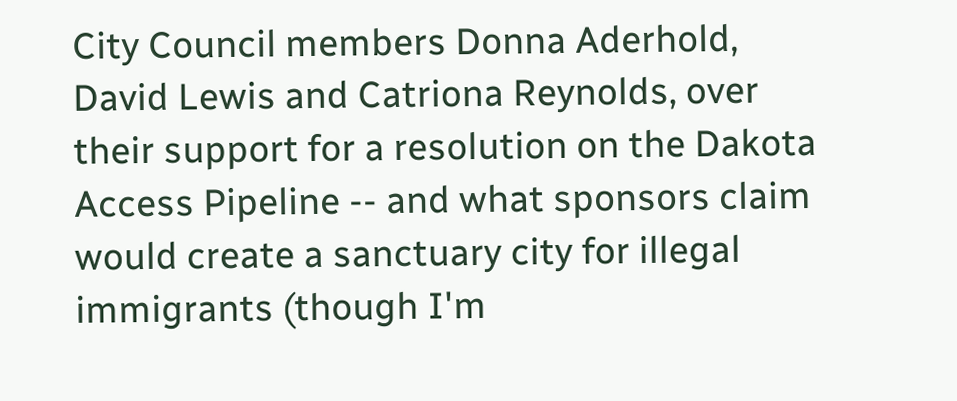City Council members Donna Aderhold, David Lewis and Catriona Reynolds, over their support for a resolution on the Dakota Access Pipeline -- and what sponsors claim would create a sanctuary city for illegal immigrants (though I'm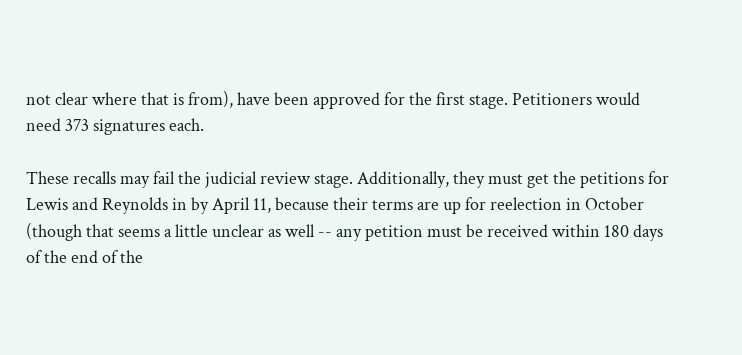not clear where that is from), have been approved for the first stage. Petitioners would need 373 signatures each.

These recalls may fail the judicial review stage. Additionally, they must get the petitions for Lewis and Reynolds in by April 11, because their terms are up for reelection in October (though that seems a little unclear as well -- any petition must be received within 180 days of the end of the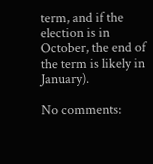term, and if the election is in October, the end of the term is likely in January).

No comments: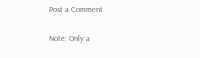Post a Comment

Note: Only a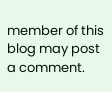member of this blog may post a comment.